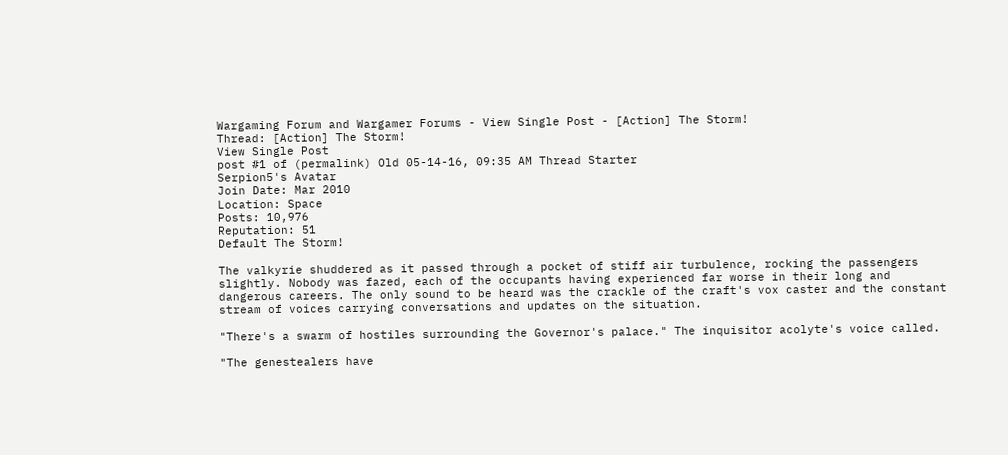Wargaming Forum and Wargamer Forums - View Single Post - [Action] The Storm!
Thread: [Action] The Storm!
View Single Post
post #1 of (permalink) Old 05-14-16, 09:35 AM Thread Starter
Serpion5's Avatar
Join Date: Mar 2010
Location: Space
Posts: 10,976
Reputation: 51
Default The Storm!

The valkyrie shuddered as it passed through a pocket of stiff air turbulence, rocking the passengers slightly. Nobody was fazed, each of the occupants having experienced far worse in their long and dangerous careers. The only sound to be heard was the crackle of the craft's vox caster and the constant stream of voices carrying conversations and updates on the situation.

"There's a swarm of hostiles surrounding the Governor's palace." The inquisitor acolyte's voice called.

"The genestealers have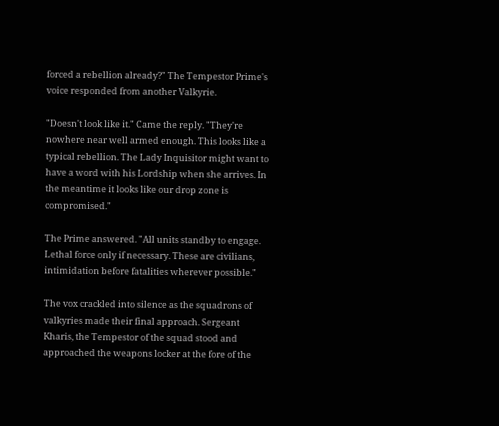forced a rebellion already?" The Tempestor Prime's voice responded from another Valkyrie.

"Doesn't look like it." Came the reply. "They're nowhere near well armed enough. This looks like a typical rebellion. The Lady Inquisitor might want to have a word with his Lordship when she arrives. In the meantime it looks like our drop zone is compromised."

The Prime answered. "All units standby to engage. Lethal force only if necessary. These are civilians, intimidation before fatalities wherever possible."

The vox crackled into silence as the squadrons of valkyries made their final approach. Sergeant Kharis, the Tempestor of the squad stood and approached the weapons locker at the fore of the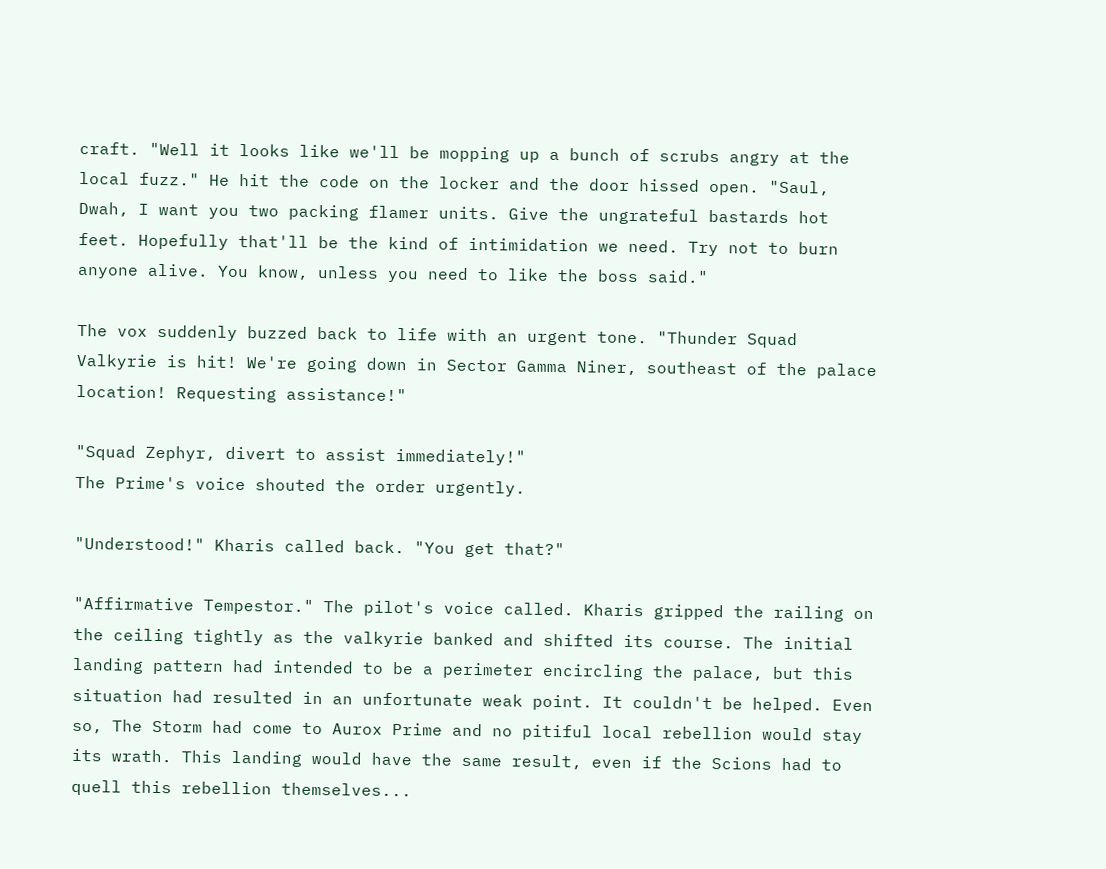craft. "Well it looks like we'll be mopping up a bunch of scrubs angry at the local fuzz." He hit the code on the locker and the door hissed open. "Saul, Dwah, I want you two packing flamer units. Give the ungrateful bastards hot feet. Hopefully that'll be the kind of intimidation we need. Try not to burn anyone alive. You know, unless you need to like the boss said."

The vox suddenly buzzed back to life with an urgent tone. "Thunder Squad Valkyrie is hit! We're going down in Sector Gamma Niner, southeast of the palace location! Requesting assistance!"

"Squad Zephyr, divert to assist immediately!"
The Prime's voice shouted the order urgently.

"Understood!" Kharis called back. "You get that?"

"Affirmative Tempestor." The pilot's voice called. Kharis gripped the railing on the ceiling tightly as the valkyrie banked and shifted its course. The initial landing pattern had intended to be a perimeter encircling the palace, but this situation had resulted in an unfortunate weak point. It couldn't be helped. Even so, The Storm had come to Aurox Prime and no pitiful local rebellion would stay its wrath. This landing would have the same result, even if the Scions had to quell this rebellion themselves...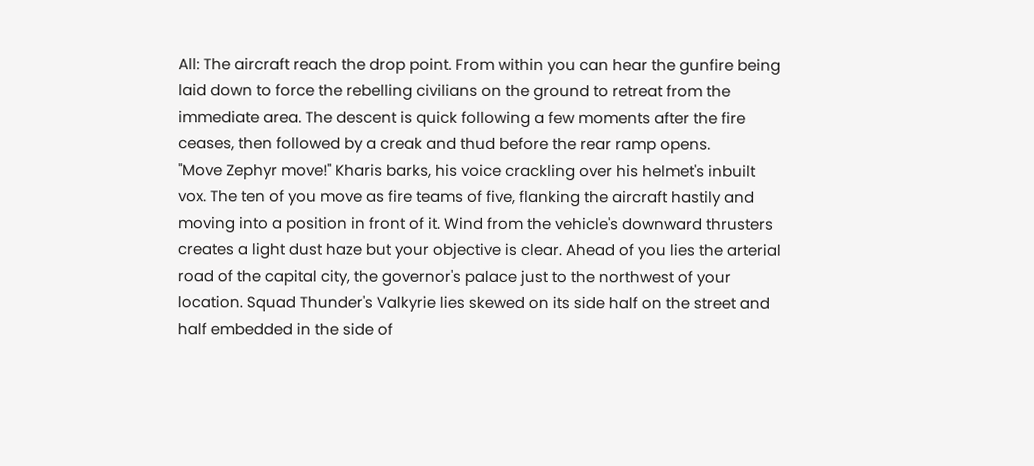All: The aircraft reach the drop point. From within you can hear the gunfire being laid down to force the rebelling civilians on the ground to retreat from the immediate area. The descent is quick following a few moments after the fire ceases, then followed by a creak and thud before the rear ramp opens.
"Move Zephyr move!" Kharis barks, his voice crackling over his helmet's inbuilt vox. The ten of you move as fire teams of five, flanking the aircraft hastily and moving into a position in front of it. Wind from the vehicle's downward thrusters creates a light dust haze but your objective is clear. Ahead of you lies the arterial road of the capital city, the governor's palace just to the northwest of your location. Squad Thunder's Valkyrie lies skewed on its side half on the street and half embedded in the side of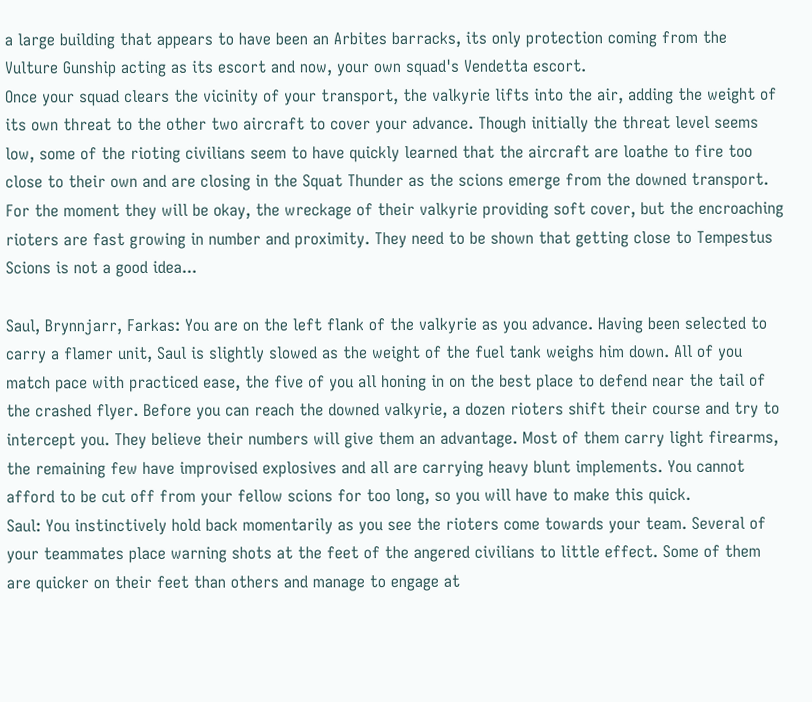a large building that appears to have been an Arbites barracks, its only protection coming from the Vulture Gunship acting as its escort and now, your own squad's Vendetta escort.
Once your squad clears the vicinity of your transport, the valkyrie lifts into the air, adding the weight of its own threat to the other two aircraft to cover your advance. Though initially the threat level seems low, some of the rioting civilians seem to have quickly learned that the aircraft are loathe to fire too close to their own and are closing in the Squat Thunder as the scions emerge from the downed transport. For the moment they will be okay, the wreckage of their valkyrie providing soft cover, but the encroaching rioters are fast growing in number and proximity. They need to be shown that getting close to Tempestus Scions is not a good idea...

Saul, Brynnjarr, Farkas: You are on the left flank of the valkyrie as you advance. Having been selected to carry a flamer unit, Saul is slightly slowed as the weight of the fuel tank weighs him down. All of you match pace with practiced ease, the five of you all honing in on the best place to defend near the tail of the crashed flyer. Before you can reach the downed valkyrie, a dozen rioters shift their course and try to intercept you. They believe their numbers will give them an advantage. Most of them carry light firearms, the remaining few have improvised explosives and all are carrying heavy blunt implements. You cannot afford to be cut off from your fellow scions for too long, so you will have to make this quick.
Saul: You instinctively hold back momentarily as you see the rioters come towards your team. Several of your teammates place warning shots at the feet of the angered civilians to little effect. Some of them are quicker on their feet than others and manage to engage at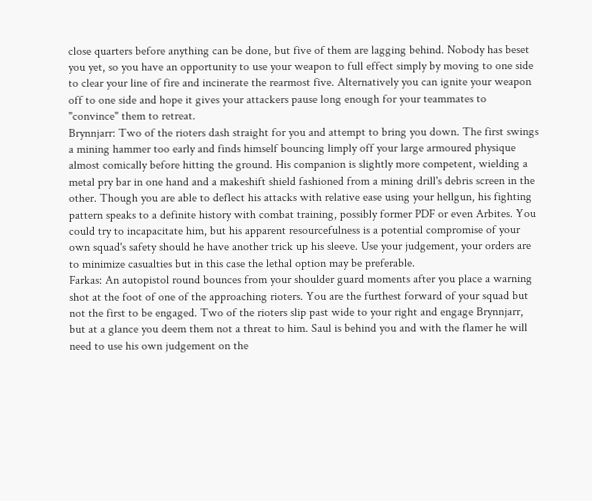close quarters before anything can be done, but five of them are lagging behind. Nobody has beset you yet, so you have an opportunity to use your weapon to full effect simply by moving to one side to clear your line of fire and incinerate the rearmost five. Alternatively you can ignite your weapon off to one side and hope it gives your attackers pause long enough for your teammates to "convince" them to retreat.
Brynnjarr: Two of the rioters dash straight for you and attempt to bring you down. The first swings a mining hammer too early and finds himself bouncing limply off your large armoured physique almost comically before hitting the ground. His companion is slightly more competent, wielding a metal pry bar in one hand and a makeshift shield fashioned from a mining drill's debris screen in the other. Though you are able to deflect his attacks with relative ease using your hellgun, his fighting pattern speaks to a definite history with combat training, possibly former PDF or even Arbites. You could try to incapacitate him, but his apparent resourcefulness is a potential compromise of your own squad's safety should he have another trick up his sleeve. Use your judgement, your orders are to minimize casualties but in this case the lethal option may be preferable.
Farkas: An autopistol round bounces from your shoulder guard moments after you place a warning shot at the foot of one of the approaching rioters. You are the furthest forward of your squad but not the first to be engaged. Two of the rioters slip past wide to your right and engage Brynnjarr, but at a glance you deem them not a threat to him. Saul is behind you and with the flamer he will need to use his own judgement on the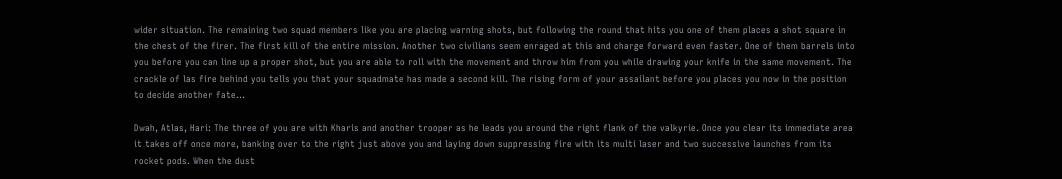wider situation. The remaining two squad members like you are placing warning shots, but following the round that hits you one of them places a shot square in the chest of the firer. The first kill of the entire mission. Another two civilians seem enraged at this and charge forward even faster. One of them barrels into you before you can line up a proper shot, but you are able to roll with the movement and throw him from you while drawing your knife in the same movement. The crackle of las fire behind you tells you that your squadmate has made a second kill. The rising form of your assailant before you places you now in the position to decide another fate...

Dwah, Atlas, Hari: The three of you are with Kharis and another trooper as he leads you around the right flank of the valkyrie. Once you clear its immediate area it takes off once more, banking over to the right just above you and laying down suppressing fire with its multi laser and two successive launches from its rocket pods. When the dust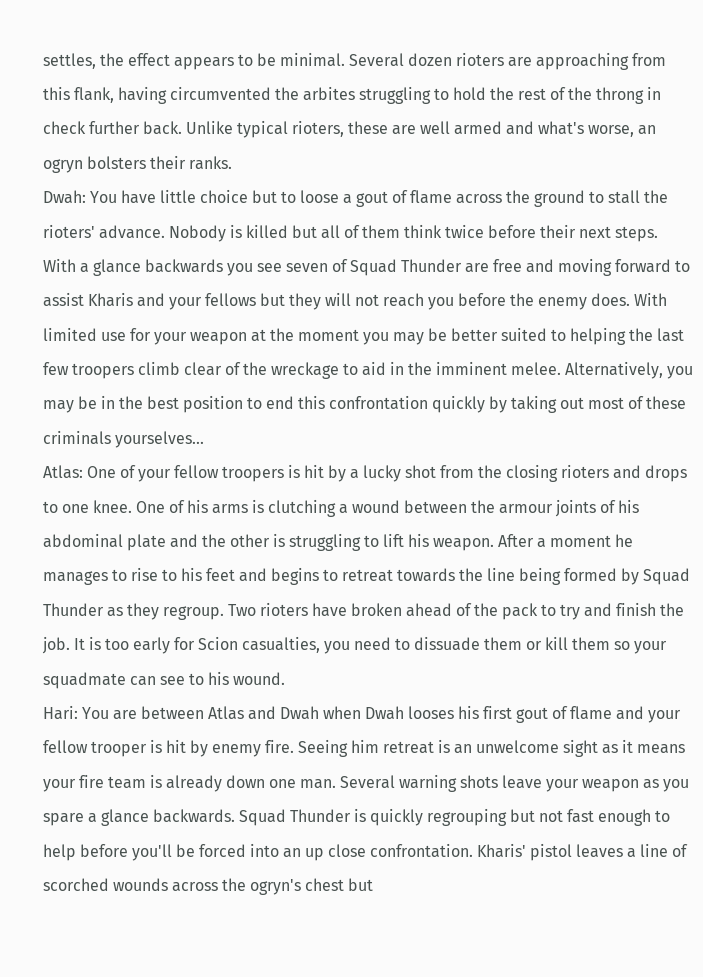settles, the effect appears to be minimal. Several dozen rioters are approaching from this flank, having circumvented the arbites struggling to hold the rest of the throng in check further back. Unlike typical rioters, these are well armed and what's worse, an ogryn bolsters their ranks.
Dwah: You have little choice but to loose a gout of flame across the ground to stall the rioters' advance. Nobody is killed but all of them think twice before their next steps. With a glance backwards you see seven of Squad Thunder are free and moving forward to assist Kharis and your fellows but they will not reach you before the enemy does. With limited use for your weapon at the moment you may be better suited to helping the last few troopers climb clear of the wreckage to aid in the imminent melee. Alternatively, you may be in the best position to end this confrontation quickly by taking out most of these criminals yourselves...
Atlas: One of your fellow troopers is hit by a lucky shot from the closing rioters and drops to one knee. One of his arms is clutching a wound between the armour joints of his abdominal plate and the other is struggling to lift his weapon. After a moment he manages to rise to his feet and begins to retreat towards the line being formed by Squad Thunder as they regroup. Two rioters have broken ahead of the pack to try and finish the job. It is too early for Scion casualties, you need to dissuade them or kill them so your squadmate can see to his wound.
Hari: You are between Atlas and Dwah when Dwah looses his first gout of flame and your fellow trooper is hit by enemy fire. Seeing him retreat is an unwelcome sight as it means your fire team is already down one man. Several warning shots leave your weapon as you spare a glance backwards. Squad Thunder is quickly regrouping but not fast enough to help before you'll be forced into an up close confrontation. Kharis' pistol leaves a line of scorched wounds across the ogryn's chest but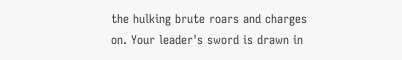the hulking brute roars and charges on. Your leader's sword is drawn in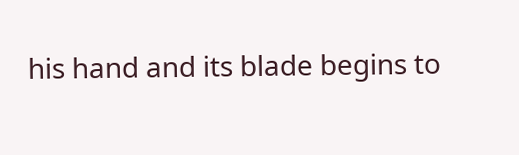his hand and its blade begins to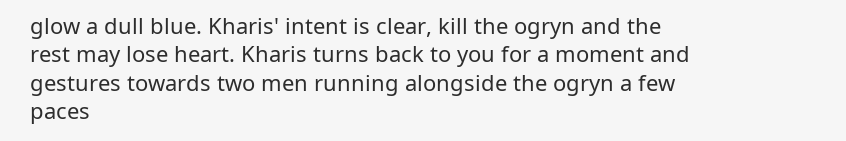glow a dull blue. Kharis' intent is clear, kill the ogryn and the rest may lose heart. Kharis turns back to you for a moment and gestures towards two men running alongside the ogryn a few paces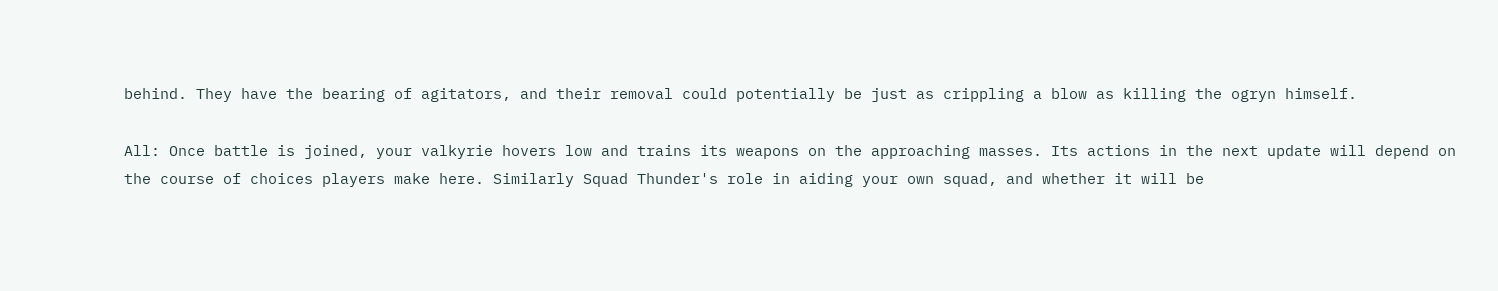behind. They have the bearing of agitators, and their removal could potentially be just as crippling a blow as killing the ogryn himself.

All: Once battle is joined, your valkyrie hovers low and trains its weapons on the approaching masses. Its actions in the next update will depend on the course of choices players make here. Similarly Squad Thunder's role in aiding your own squad, and whether it will be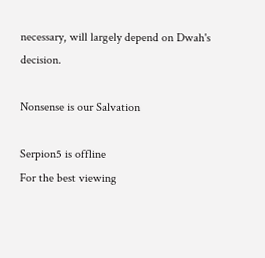necessary, will largely depend on Dwah's decision.

Nonsense is our Salvation

Serpion5 is offline
For the best viewing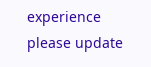experience please update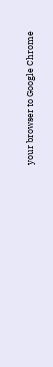your browser to Google Chrome